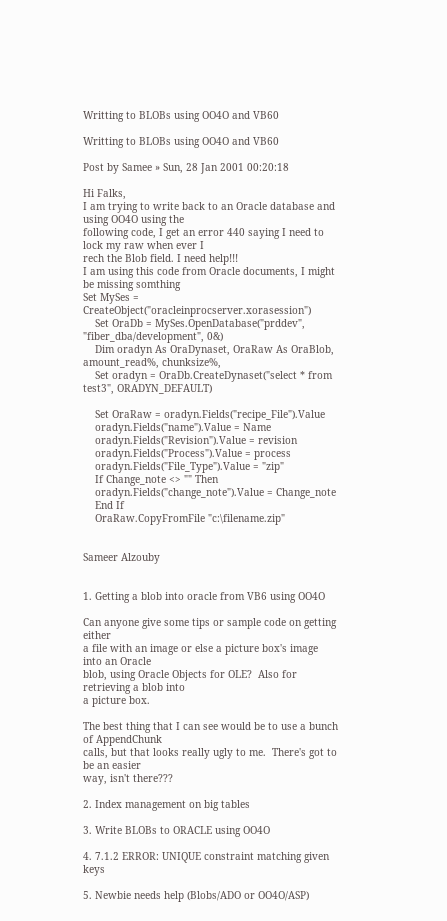Writting to BLOBs using OO4O and VB60

Writting to BLOBs using OO4O and VB60

Post by Samee » Sun, 28 Jan 2001 00:20:18

Hi Falks,
I am trying to write back to an Oracle database and using OO4O using the
following code, I get an error 440 saying I need to lock my raw when ever I
rech the Blob field. I need help!!!
I am using this code from Oracle documents, I might be missing somthing
Set MySes = CreateObject("oracleinprocserver.xorasession")
    Set OraDb = MySes.OpenDatabase("prddev", "fiber_dba/development", 0&)
    Dim oradyn As OraDynaset, OraRaw As OraBlob, amount_read%, chunksize%,
    Set oradyn = OraDb.CreateDynaset("select * from test3", ORADYN_DEFAULT)

    Set OraRaw = oradyn.Fields("recipe_File").Value
    oradyn.Fields("name").Value = Name
    oradyn.Fields("Revision").Value = revision
    oradyn.Fields("Process").Value = process
    oradyn.Fields("File_Type").Value = "zip"
    If Change_note <> "" Then
    oradyn.Fields("change_note").Value = Change_note
    End If
    OraRaw.CopyFromFile "c:\filename.zip"


Sameer Alzouby


1. Getting a blob into oracle from VB6 using OO4O

Can anyone give some tips or sample code on getting either
a file with an image or else a picture box's image into an Oracle
blob, using Oracle Objects for OLE?  Also for retrieving a blob into
a picture box.

The best thing that I can see would be to use a bunch of AppendChunk
calls, but that looks really ugly to me.  There's got to be an easier
way, isn't there???

2. Index management on big tables

3. Write BLOBs to ORACLE using OO4O

4. 7.1.2 ERROR: UNIQUE constraint matching given keys

5. Newbie needs help (Blobs/ADO or OO4O/ASP)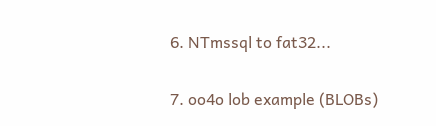6. NTmssql to fat32...

7. oo4o lob example (BLOBs)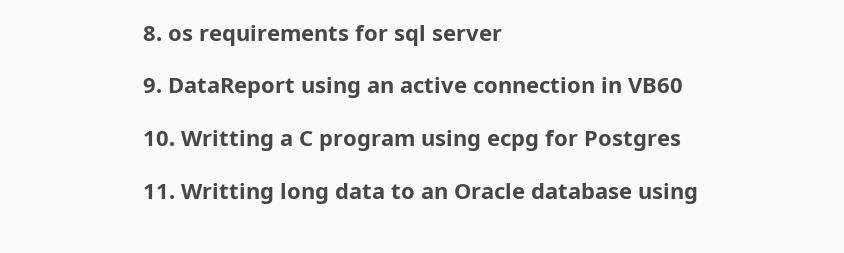8. os requirements for sql server

9. DataReport using an active connection in VB60

10. Writting a C program using ecpg for Postgres

11. Writting long data to an Oracle database using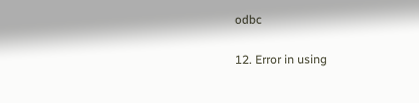odbc

12. Error in using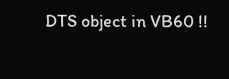DTS object in VB60 !!